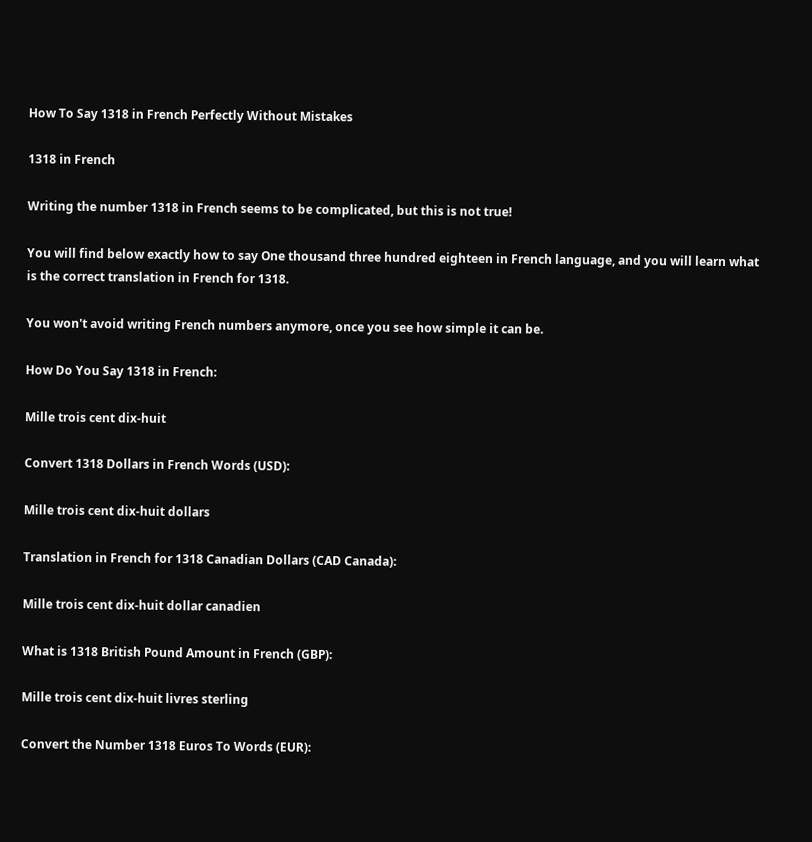How To Say 1318 in French Perfectly Without Mistakes

1318 in French

Writing the number 1318 in French seems to be complicated, but this is not true!

You will find below exactly how to say One thousand three hundred eighteen in French language, and you will learn what is the correct translation in French for 1318.

You won't avoid writing French numbers anymore, once you see how simple it can be.

How Do You Say 1318 in French:

Mille trois cent dix-huit

Convert 1318 Dollars in French Words (USD):

Mille trois cent dix-huit dollars

Translation in French for 1318 Canadian Dollars (CAD Canada):

Mille trois cent dix-huit dollar canadien

What is 1318 British Pound Amount in French (GBP):

Mille trois cent dix-huit livres sterling

Convert the Number 1318 Euros To Words (EUR):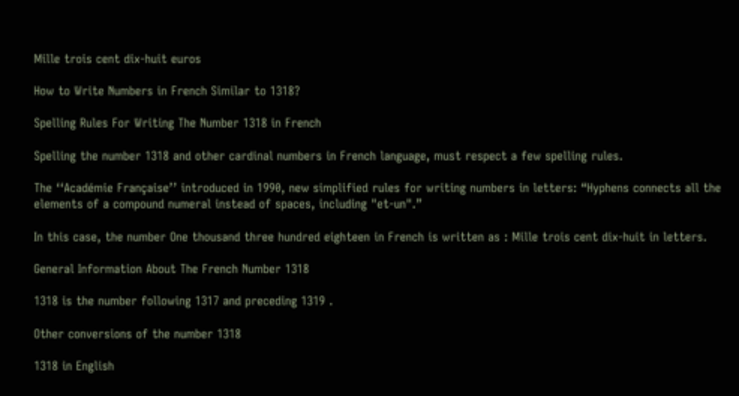Mille trois cent dix-huit euros

How to Write Numbers in French Similar to 1318?

Spelling Rules For Writing The Number 1318 in French

Spelling the number 1318 and other cardinal numbers in French language, must respect a few spelling rules.

The ‘‘Académie Française’’ introduced in 1990, new simplified rules for writing numbers in letters: “Hyphens connects all the elements of a compound numeral instead of spaces, including "et-un".”

In this case, the number One thousand three hundred eighteen in French is written as : Mille trois cent dix-huit in letters.

General Information About The French Number 1318

1318 is the number following 1317 and preceding 1319 .

Other conversions of the number 1318

1318 in English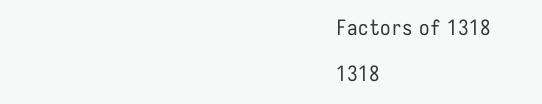Factors of 1318

1318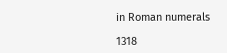in Roman numerals

1318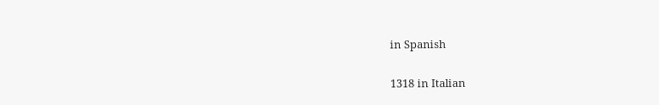in Spanish

1318 in Italian